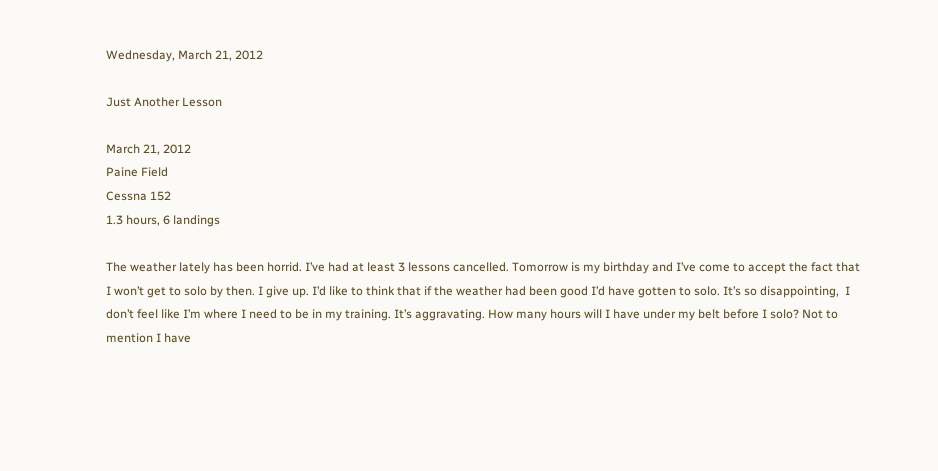Wednesday, March 21, 2012

Just Another Lesson

March 21, 2012
Paine Field
Cessna 152
1.3 hours, 6 landings

The weather lately has been horrid. I’ve had at least 3 lessons cancelled. Tomorrow is my birthday and I’ve come to accept the fact that I won’t get to solo by then. I give up. I’d like to think that if the weather had been good I’d have gotten to solo. It’s so disappointing,  I don’t feel like I’m where I need to be in my training. It’s aggravating. How many hours will I have under my belt before I solo? Not to mention I have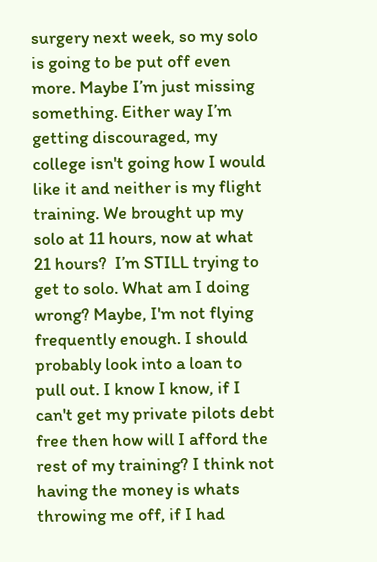surgery next week, so my solo is going to be put off even more. Maybe I’m just missing something. Either way I’m getting discouraged, my college isn't going how I would like it and neither is my flight training. We brought up my solo at 11 hours, now at what 21 hours?  I’m STILL trying to get to solo. What am I doing wrong? Maybe, I'm not flying frequently enough. I should probably look into a loan to pull out. I know I know, if I can't get my private pilots debt free then how will I afford the rest of my training? I think not having the money is whats throwing me off, if I had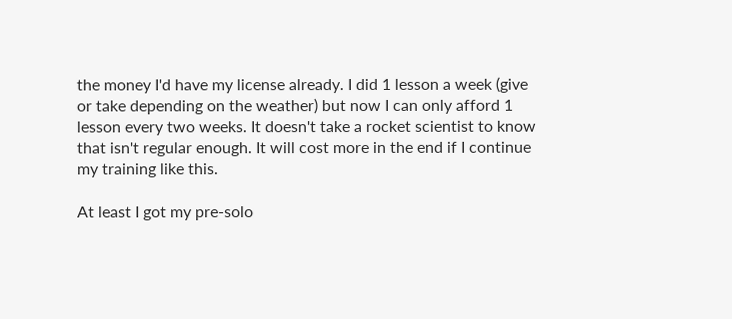the money I'd have my license already. I did 1 lesson a week (give or take depending on the weather) but now I can only afford 1 lesson every two weeks. It doesn't take a rocket scientist to know that isn't regular enough. It will cost more in the end if I continue my training like this.

At least I got my pre-solo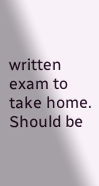written exam to take home. Should be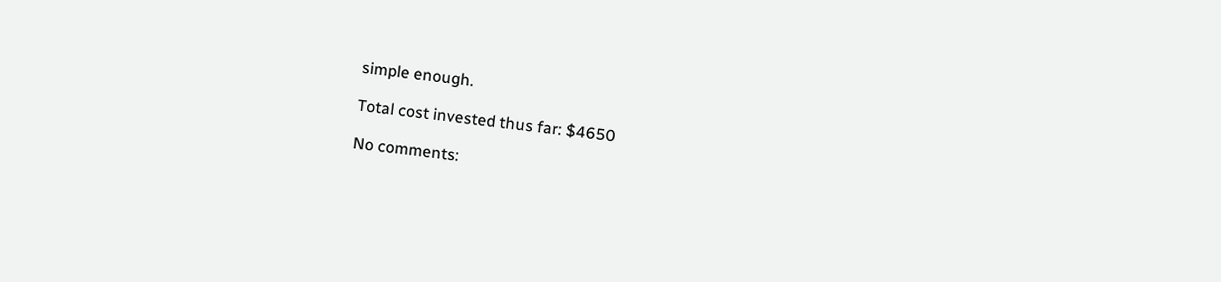simple enough.

Total cost invested thus far: $4650

No comments: